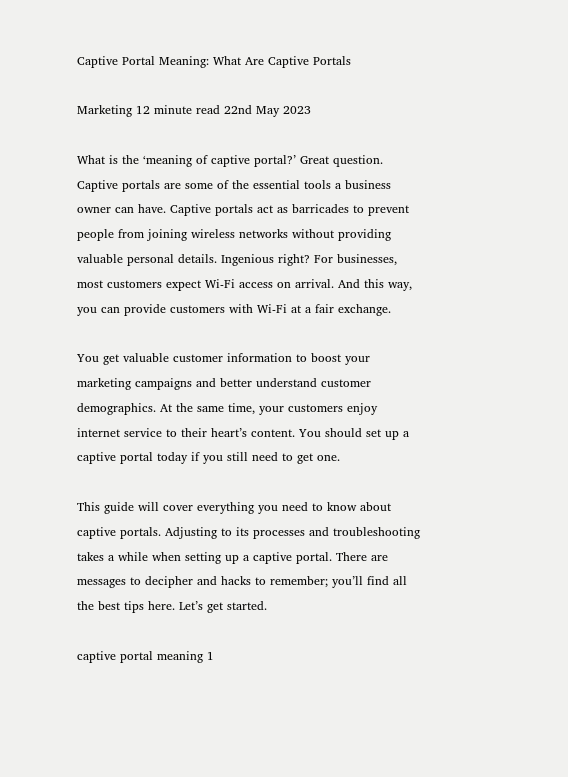Captive Portal Meaning: What Are Captive Portals

Marketing 12 minute read 22nd May 2023

What is the ‘meaning of captive portal?’ Great question. Captive portals are some of the essential tools a business owner can have. Captive portals act as barricades to prevent people from joining wireless networks without providing valuable personal details. Ingenious right? For businesses, most customers expect Wi-Fi access on arrival. And this way, you can provide customers with Wi-Fi at a fair exchange.

You get valuable customer information to boost your marketing campaigns and better understand customer demographics. At the same time, your customers enjoy internet service to their heart’s content. You should set up a captive portal today if you still need to get one.

This guide will cover everything you need to know about captive portals. Adjusting to its processes and troubleshooting takes a while when setting up a captive portal. There are messages to decipher and hacks to remember; you’ll find all the best tips here. Let’s get started.

captive portal meaning 1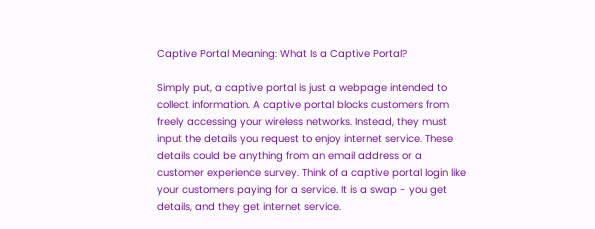Captive Portal Meaning: What Is a Captive Portal?

Simply put, a captive portal is just a webpage intended to collect information. A captive portal blocks customers from freely accessing your wireless networks. Instead, they must input the details you request to enjoy internet service. These details could be anything from an email address or a customer experience survey. Think of a captive portal login like your customers paying for a service. It is a swap - you get details, and they get internet service.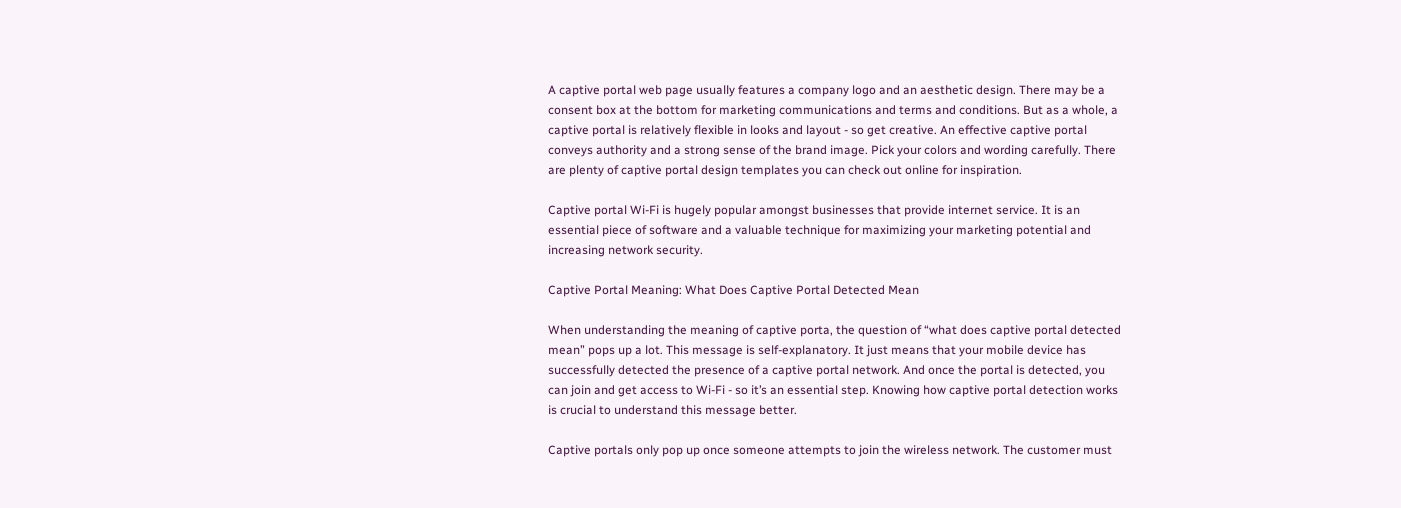A captive portal web page usually features a company logo and an aesthetic design. There may be a consent box at the bottom for marketing communications and terms and conditions. But as a whole, a captive portal is relatively flexible in looks and layout - so get creative. An effective captive portal conveys authority and a strong sense of the brand image. Pick your colors and wording carefully. There are plenty of captive portal design templates you can check out online for inspiration.

Captive portal Wi-Fi is hugely popular amongst businesses that provide internet service. It is an essential piece of software and a valuable technique for maximizing your marketing potential and increasing network security.

Captive Portal Meaning: What Does Captive Portal Detected Mean

When understanding the meaning of captive porta, the question of “what does captive portal detected mean” pops up a lot. This message is self-explanatory. It just means that your mobile device has successfully detected the presence of a captive portal network. And once the portal is detected, you can join and get access to Wi-Fi - so it’s an essential step. Knowing how captive portal detection works is crucial to understand this message better.

Captive portals only pop up once someone attempts to join the wireless network. The customer must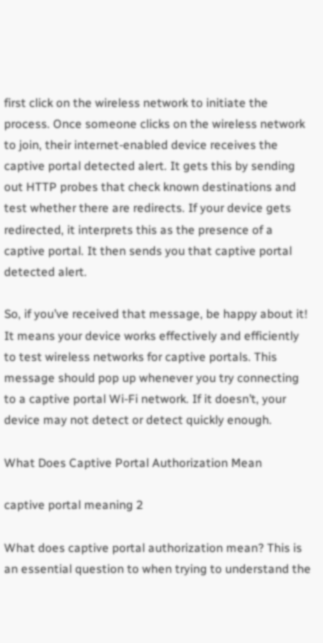first click on the wireless network to initiate the process. Once someone clicks on the wireless network to join, their internet-enabled device receives the captive portal detected alert. It gets this by sending out HTTP probes that check known destinations and test whether there are redirects. If your device gets redirected, it interprets this as the presence of a captive portal. It then sends you that captive portal detected alert.

So, if you’ve received that message, be happy about it! It means your device works effectively and efficiently to test wireless networks for captive portals. This message should pop up whenever you try connecting to a captive portal Wi-Fi network. If it doesn’t, your device may not detect or detect quickly enough.

What Does Captive Portal Authorization Mean

captive portal meaning 2

What does captive portal authorization mean? This is an essential question to when trying to understand the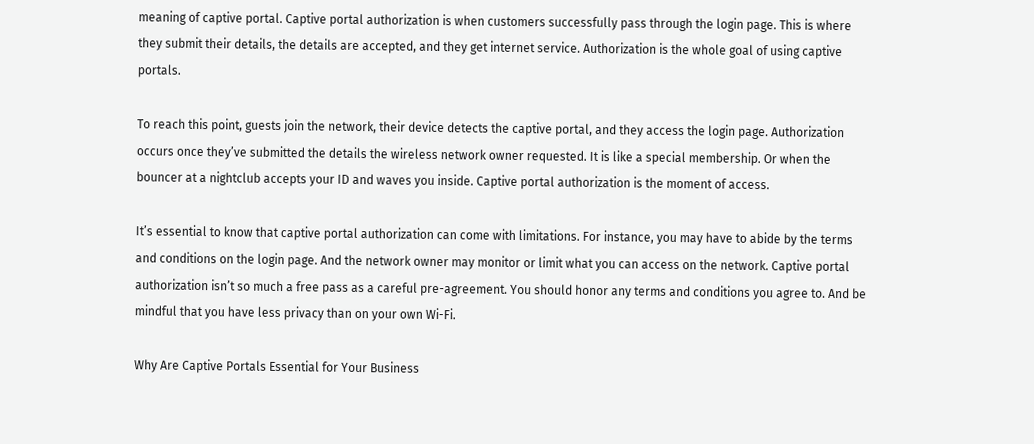meaning of captive portal. Captive portal authorization is when customers successfully pass through the login page. This is where they submit their details, the details are accepted, and they get internet service. Authorization is the whole goal of using captive portals.

To reach this point, guests join the network, their device detects the captive portal, and they access the login page. Authorization occurs once they’ve submitted the details the wireless network owner requested. It is like a special membership. Or when the bouncer at a nightclub accepts your ID and waves you inside. Captive portal authorization is the moment of access.

It’s essential to know that captive portal authorization can come with limitations. For instance, you may have to abide by the terms and conditions on the login page. And the network owner may monitor or limit what you can access on the network. Captive portal authorization isn’t so much a free pass as a careful pre-agreement. You should honor any terms and conditions you agree to. And be mindful that you have less privacy than on your own Wi-Fi.

Why Are Captive Portals Essential for Your Business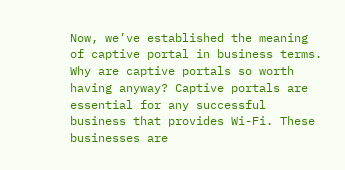Now, we’ve established the meaning of captive portal in business terms. Why are captive portals so worth having anyway? Captive portals are essential for any successful business that provides Wi-Fi. These businesses are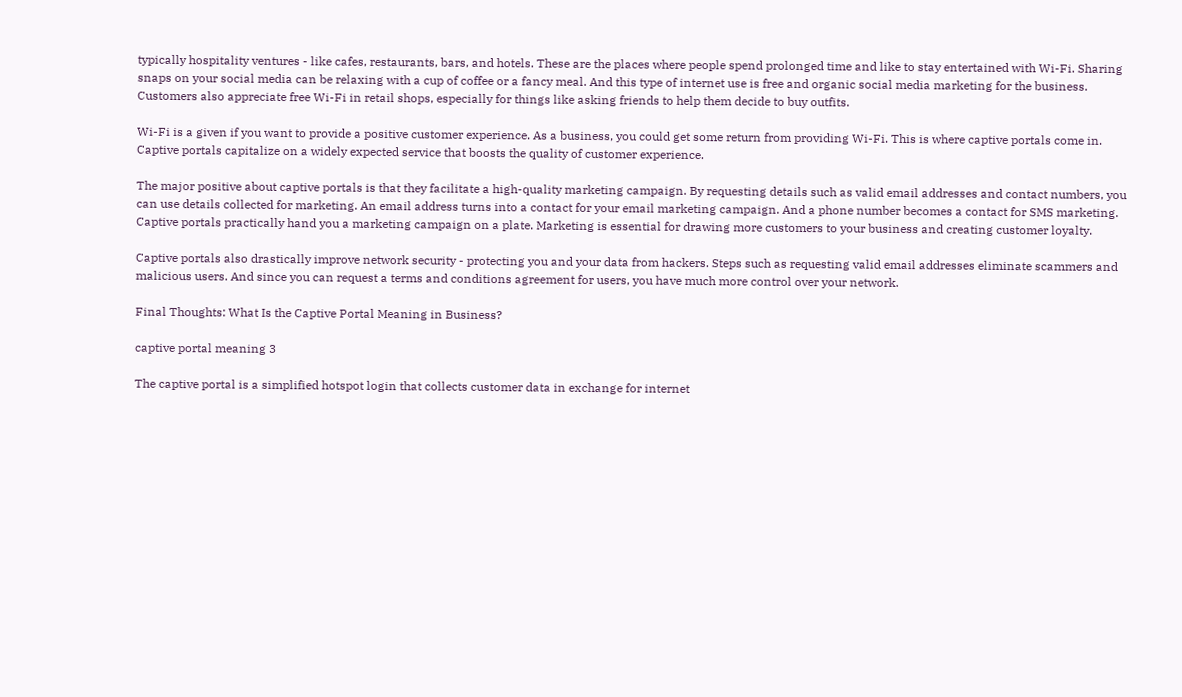typically hospitality ventures - like cafes, restaurants, bars, and hotels. These are the places where people spend prolonged time and like to stay entertained with Wi-Fi. Sharing snaps on your social media can be relaxing with a cup of coffee or a fancy meal. And this type of internet use is free and organic social media marketing for the business. Customers also appreciate free Wi-Fi in retail shops, especially for things like asking friends to help them decide to buy outfits.

Wi-Fi is a given if you want to provide a positive customer experience. As a business, you could get some return from providing Wi-Fi. This is where captive portals come in. Captive portals capitalize on a widely expected service that boosts the quality of customer experience.

The major positive about captive portals is that they facilitate a high-quality marketing campaign. By requesting details such as valid email addresses and contact numbers, you can use details collected for marketing. An email address turns into a contact for your email marketing campaign. And a phone number becomes a contact for SMS marketing. Captive portals practically hand you a marketing campaign on a plate. Marketing is essential for drawing more customers to your business and creating customer loyalty.

Captive portals also drastically improve network security - protecting you and your data from hackers. Steps such as requesting valid email addresses eliminate scammers and malicious users. And since you can request a terms and conditions agreement for users, you have much more control over your network.

Final Thoughts: What Is the Captive Portal Meaning in Business?

captive portal meaning 3

The captive portal is a simplified hotspot login that collects customer data in exchange for internet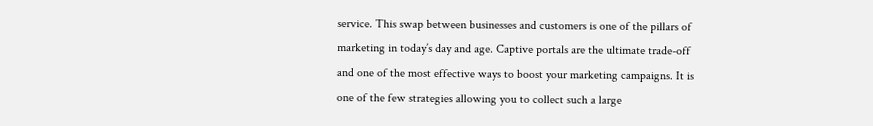service. This swap between businesses and customers is one of the pillars of marketing in today’s day and age. Captive portals are the ultimate trade-off and one of the most effective ways to boost your marketing campaigns. It is one of the few strategies allowing you to collect such a large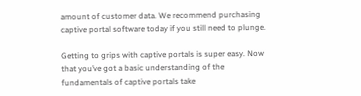amount of customer data. We recommend purchasing captive portal software today if you still need to plunge.

Getting to grips with captive portals is super easy. Now that you’ve got a basic understanding of the fundamentals of captive portals take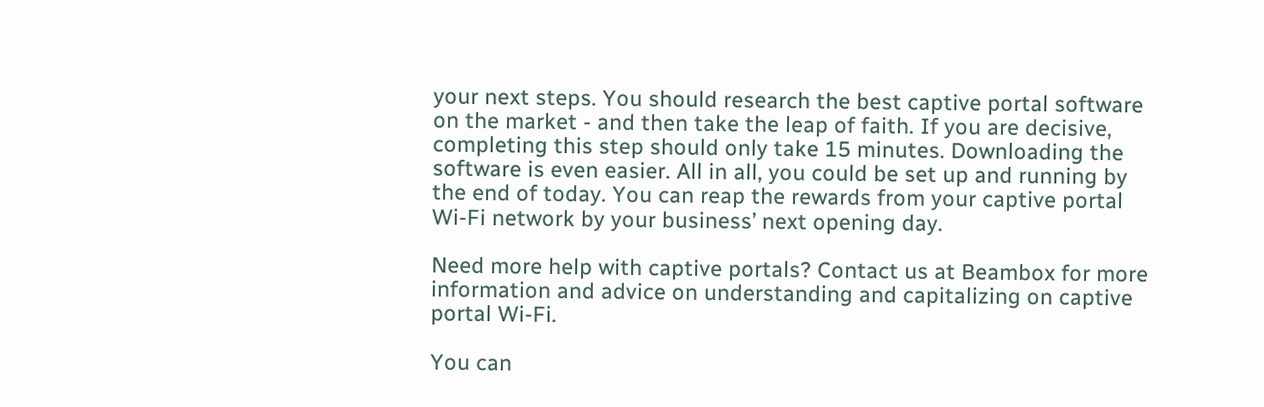your next steps. You should research the best captive portal software on the market - and then take the leap of faith. If you are decisive, completing this step should only take 15 minutes. Downloading the software is even easier. All in all, you could be set up and running by the end of today. You can reap the rewards from your captive portal Wi-Fi network by your business’ next opening day.

Need more help with captive portals? Contact us at Beambox for more information and advice on understanding and capitalizing on captive portal Wi-Fi.

You can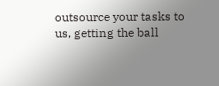outsource your tasks to us, getting the ball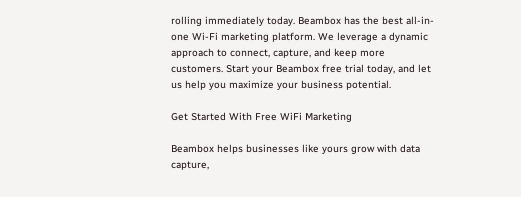rolling immediately today. Beambox has the best all-in-one Wi-Fi marketing platform. We leverage a dynamic approach to connect, capture, and keep more customers. Start your Beambox free trial today, and let us help you maximize your business potential.

Get Started With Free WiFi Marketing

Beambox helps businesses like yours grow with data capture,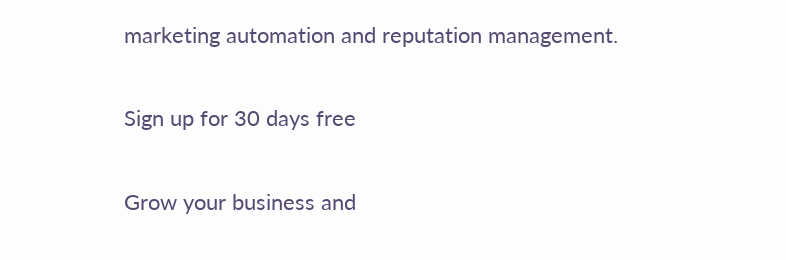marketing automation and reputation management.

Sign up for 30 days free

Grow your business and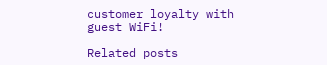customer loyalty with guest WiFi!

Related posts